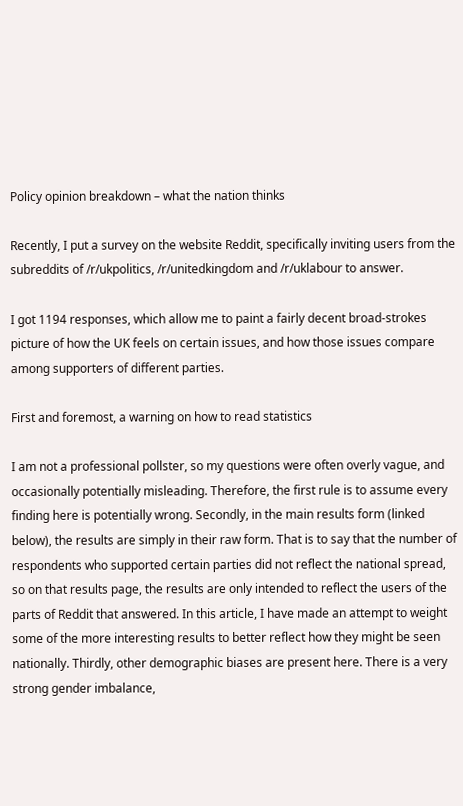Policy opinion breakdown – what the nation thinks

Recently, I put a survey on the website Reddit, specifically inviting users from the subreddits of /r/ukpolitics, /r/unitedkingdom and /r/uklabour to answer.

I got 1194 responses, which allow me to paint a fairly decent broad-strokes picture of how the UK feels on certain issues, and how those issues compare among supporters of different parties.

First and foremost, a warning on how to read statistics

I am not a professional pollster, so my questions were often overly vague, and occasionally potentially misleading. Therefore, the first rule is to assume every finding here is potentially wrong. Secondly, in the main results form (linked below), the results are simply in their raw form. That is to say that the number of respondents who supported certain parties did not reflect the national spread, so on that results page, the results are only intended to reflect the users of the parts of Reddit that answered. In this article, I have made an attempt to weight some of the more interesting results to better reflect how they might be seen nationally. Thirdly, other demographic biases are present here. There is a very strong gender imbalance,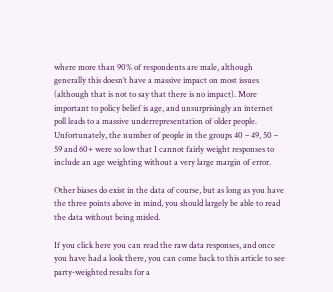where more than 90% of respondents are male, although generally this doesn’t have a massive impact on most issues (although that is not to say that there is no impact). More important to policy belief is age, and unsurprisingly an internet poll leads to a massive underrepresentation of older people. Unfortunately, the number of people in the groups 40 – 49, 50 – 59 and 60+ were so low that I cannot fairly weight responses to include an age weighting without a very large margin of error.

Other biases do exist in the data of course, but as long as you have the three points above in mind, you should largely be able to read the data without being misled.

If you click here you can read the raw data responses, and once you have had a look there, you can come back to this article to see party-weighted results for a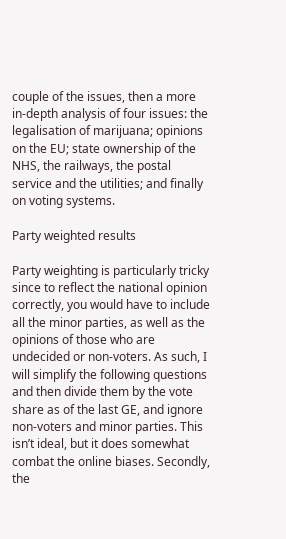couple of the issues, then a more in-depth analysis of four issues: the legalisation of marijuana; opinions on the EU; state ownership of the NHS, the railways, the postal service and the utilities; and finally on voting systems.

Party weighted results

Party weighting is particularly tricky since to reflect the national opinion correctly, you would have to include all the minor parties, as well as the opinions of those who are undecided or non-voters. As such, I will simplify the following questions and then divide them by the vote share as of the last GE, and ignore non-voters and minor parties. This isn’t ideal, but it does somewhat combat the online biases. Secondly, the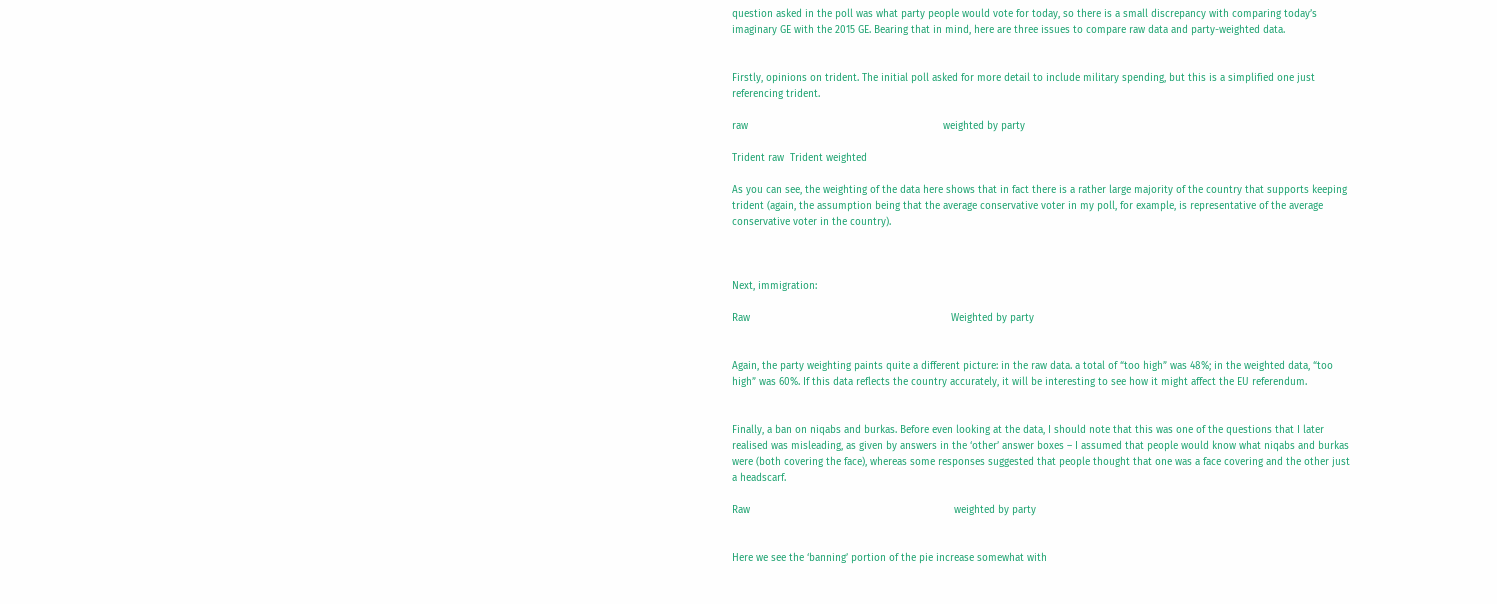question asked in the poll was what party people would vote for today, so there is a small discrepancy with comparing today’s imaginary GE with the 2015 GE. Bearing that in mind, here are three issues to compare raw data and party-weighted data.


Firstly, opinions on trident. The initial poll asked for more detail to include military spending, but this is a simplified one just referencing trident.

raw                                                                 weighted by party

Trident raw  Trident weighted

As you can see, the weighting of the data here shows that in fact there is a rather large majority of the country that supports keeping trident (again, the assumption being that the average conservative voter in my poll, for example, is representative of the average conservative voter in the country).



Next, immigration:

Raw                                                                   Weighted by party


Again, the party weighting paints quite a different picture: in the raw data. a total of “too high” was 48%; in the weighted data, “too high” was 60%. If this data reflects the country accurately, it will be interesting to see how it might affect the EU referendum.


Finally, a ban on niqabs and burkas. Before even looking at the data, I should note that this was one of the questions that I later realised was misleading, as given by answers in the ‘other’ answer boxes – I assumed that people would know what niqabs and burkas were (both covering the face), whereas some responses suggested that people thought that one was a face covering and the other just a headscarf.

Raw                                                                    weighted by party


Here we see the ‘banning’ portion of the pie increase somewhat with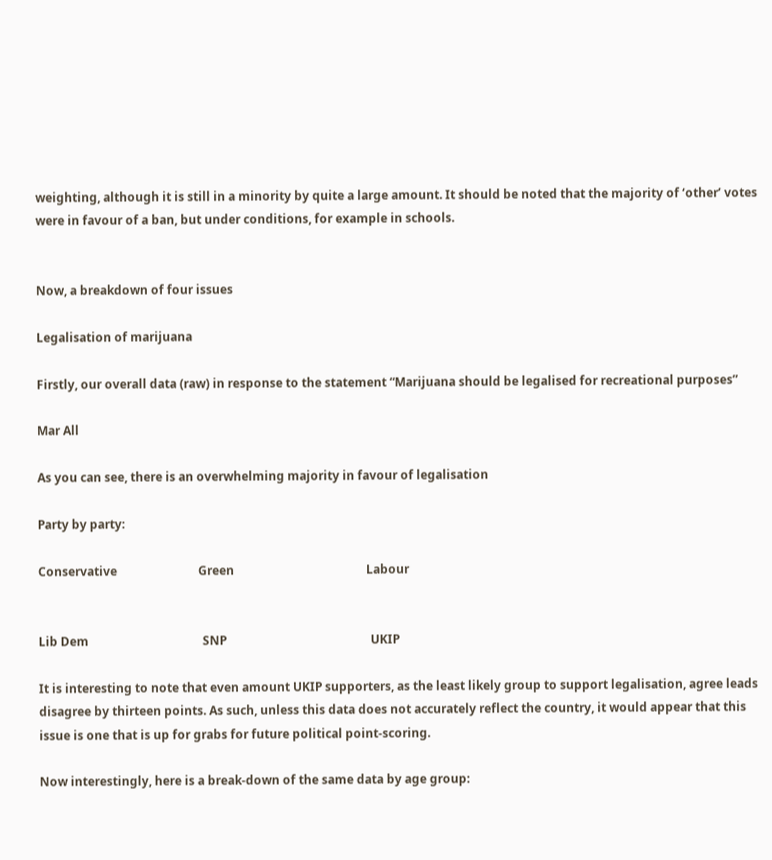weighting, although it is still in a minority by quite a large amount. It should be noted that the majority of ‘other’ votes were in favour of a ban, but under conditions, for example in schools.


Now, a breakdown of four issues

Legalisation of marijuana

Firstly, our overall data (raw) in response to the statement “Marijuana should be legalised for recreational purposes”

Mar All

As you can see, there is an overwhelming majority in favour of legalisation

Party by party:

Conservative                           Green                                            Labour


Lib Dem                                      SNP                                                UKIP

It is interesting to note that even amount UKIP supporters, as the least likely group to support legalisation, agree leads disagree by thirteen points. As such, unless this data does not accurately reflect the country, it would appear that this issue is one that is up for grabs for future political point-scoring.

Now interestingly, here is a break-down of the same data by age group: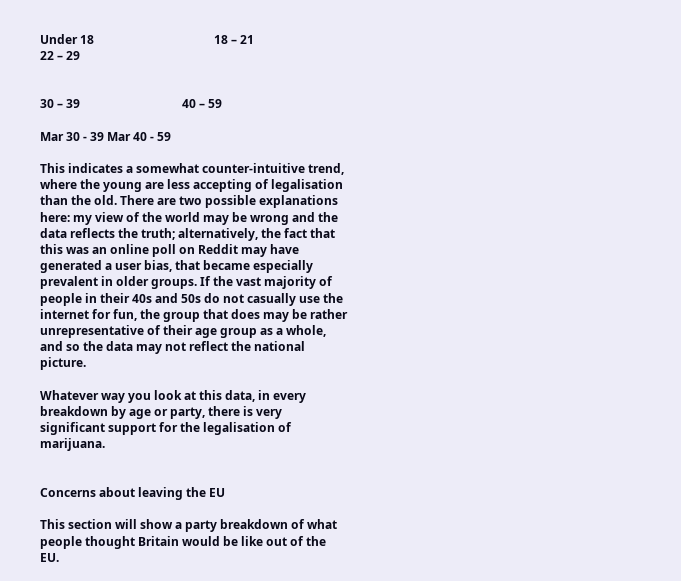Under 18                                        18 – 21                                        22 – 29


30 – 39                                  40 – 59

Mar 30 - 39 Mar 40 - 59

This indicates a somewhat counter-intuitive trend, where the young are less accepting of legalisation than the old. There are two possible explanations here: my view of the world may be wrong and the data reflects the truth; alternatively, the fact that this was an online poll on Reddit may have generated a user bias, that became especially prevalent in older groups. If the vast majority of people in their 40s and 50s do not casually use the internet for fun, the group that does may be rather unrepresentative of their age group as a whole, and so the data may not reflect the national picture.

Whatever way you look at this data, in every breakdown by age or party, there is very significant support for the legalisation of marijuana.


Concerns about leaving the EU

This section will show a party breakdown of what people thought Britain would be like out of the EU.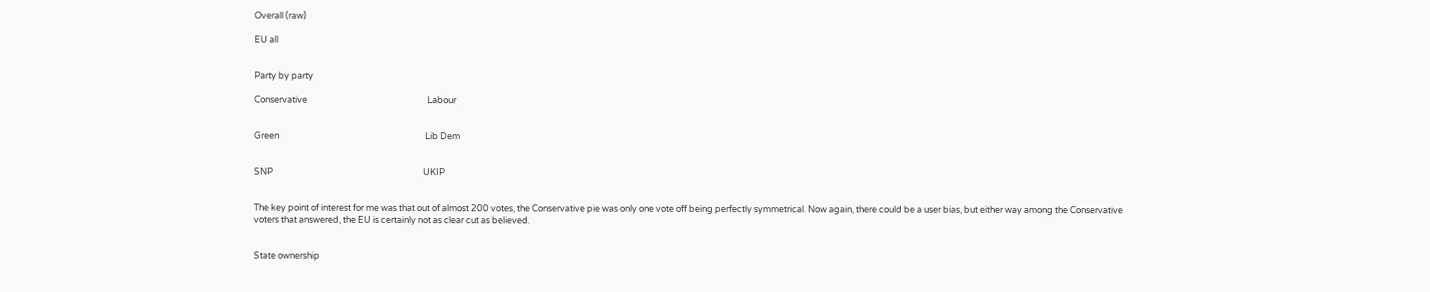Overall (raw)

EU all


Party by party

Conservative                                                            Labour


Green                                                                         Lib Dem


SNP                                                                           UKIP


The key point of interest for me was that out of almost 200 votes, the Conservative pie was only one vote off being perfectly symmetrical. Now again, there could be a user bias, but either way among the Conservative voters that answered, the EU is certainly not as clear cut as believed.


State ownership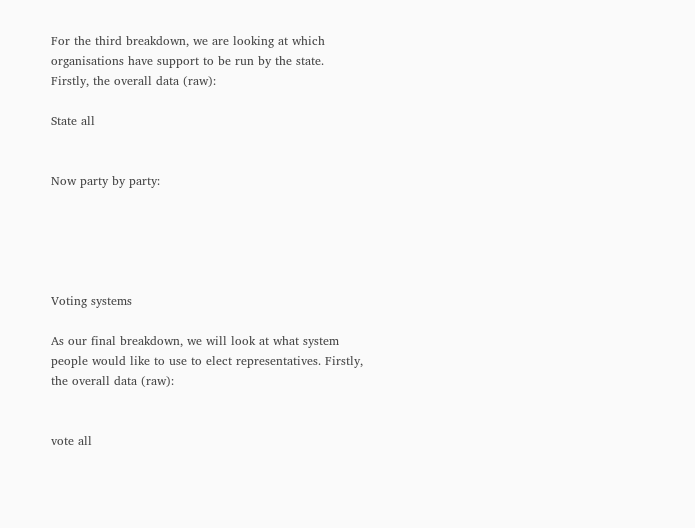For the third breakdown, we are looking at which organisations have support to be run by the state. Firstly, the overall data (raw):

State all


Now party by party:





Voting systems

As our final breakdown, we will look at what system people would like to use to elect representatives. Firstly, the overall data (raw):


vote all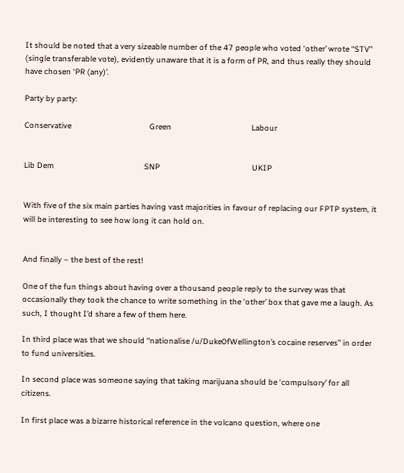It should be noted that a very sizeable number of the 47 people who voted ‘other’ wrote “STV” (single transferable vote), evidently unaware that it is a form of PR, and thus really they should have chosen ‘PR (any)’.

Party by party:

Conservative                                       Green                                        Labour


Lib Dem                                             SNP                                              UKIP


With five of the six main parties having vast majorities in favour of replacing our FPTP system, it will be interesting to see how long it can hold on.


And finally – the best of the rest!

One of the fun things about having over a thousand people reply to the survey was that occasionally they took the chance to write something in the ‘other’ box that gave me a laugh. As such, I thought I’d share a few of them here.

In third place was that we should “nationalise /u/Duke0fWellington’s cocaine reserves” in order to fund universities.

In second place was someone saying that taking marijuana should be ‘compulsory’ for all citizens.

In first place was a bizarre historical reference in the volcano question, where one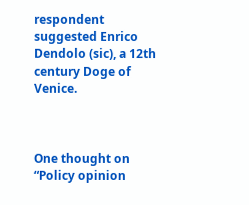respondent suggested Enrico Dendolo (sic), a 12th century Doge of Venice.



One thought on “Policy opinion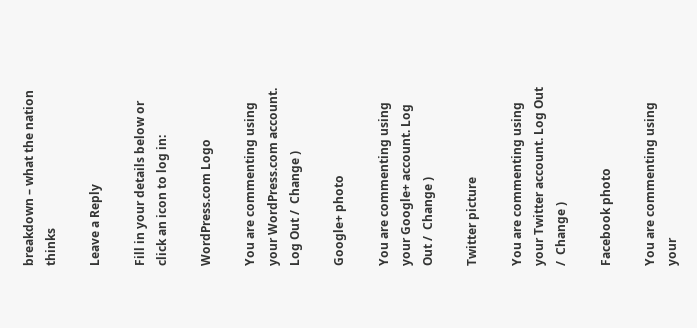breakdown – what the nation thinks

Leave a Reply

Fill in your details below or click an icon to log in:

WordPress.com Logo

You are commenting using your WordPress.com account. Log Out /  Change )

Google+ photo

You are commenting using your Google+ account. Log Out /  Change )

Twitter picture

You are commenting using your Twitter account. Log Out /  Change )

Facebook photo

You are commenting using your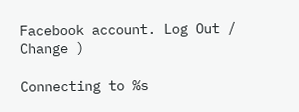Facebook account. Log Out /  Change )

Connecting to %s